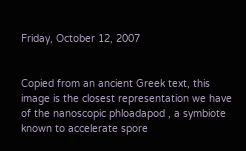Friday, October 12, 2007


Copied from an ancient Greek text, this image is the closest representation we have of the nanoscopic phloadapod , a symbiote known to accelerate spore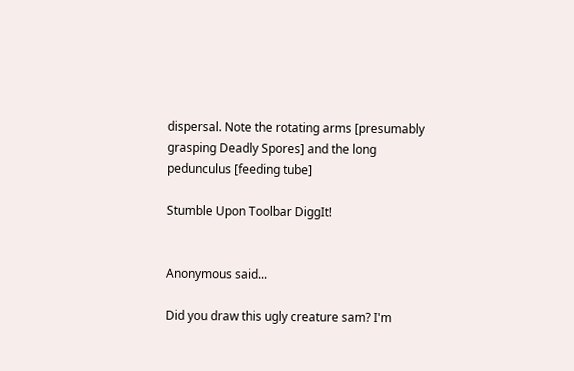dispersal. Note the rotating arms [presumably grasping Deadly Spores] and the long pedunculus [feeding tube]

Stumble Upon Toolbar DiggIt!


Anonymous said...

Did you draw this ugly creature sam? I'm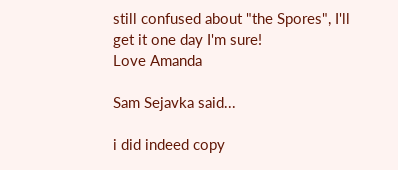still confused about "the Spores", I'll get it one day I'm sure!
Love Amanda

Sam Sejavka said...

i did indeed copy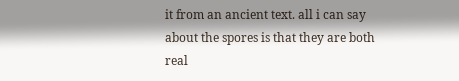it from an ancient text. all i can say about the spores is that they are both real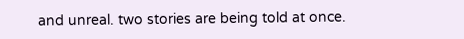and unreal. two stories are being told at once.